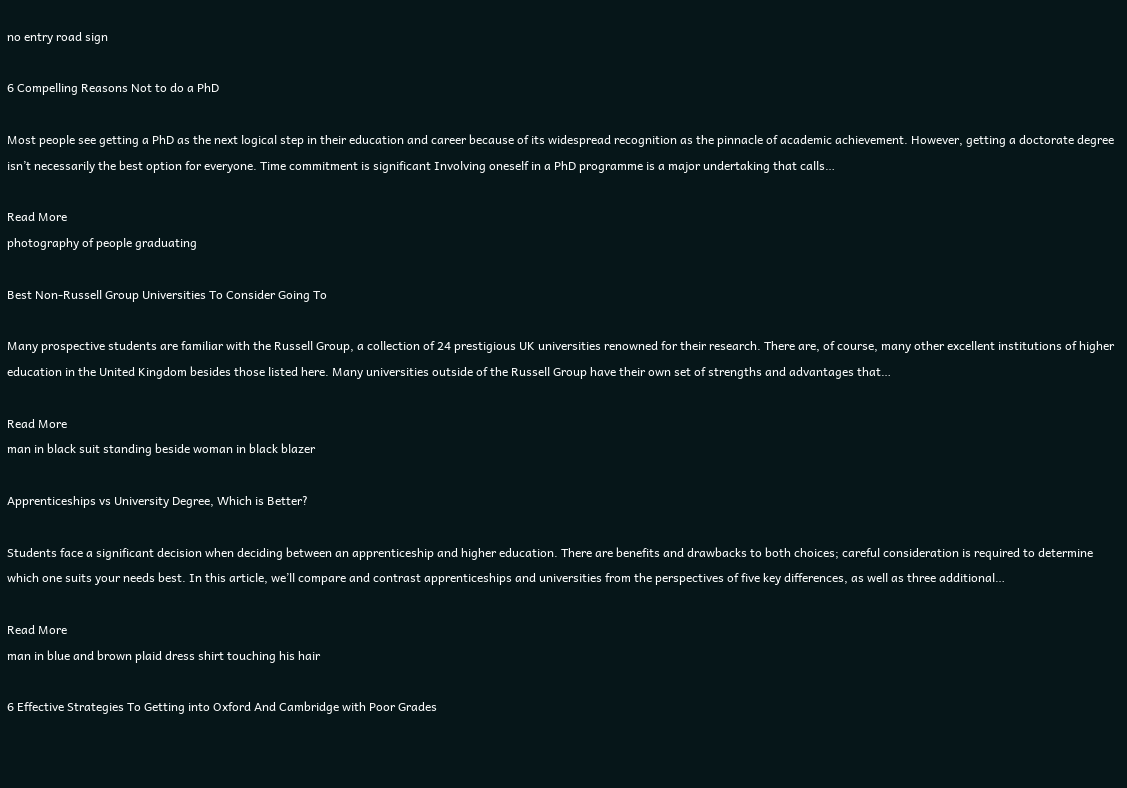no entry road sign

6 Compelling Reasons Not to do a PhD

Most people see getting a PhD as the next logical step in their education and career because of its widespread recognition as the pinnacle of academic achievement. However, getting a doctorate degree isn’t necessarily the best option for everyone. Time commitment is significant Involving oneself in a PhD programme is a major undertaking that calls…

Read More
photography of people graduating

Best Non-Russell Group Universities To Consider Going To

Many prospective students are familiar with the Russell Group, a collection of 24 prestigious UK universities renowned for their research. There are, of course, many other excellent institutions of higher education in the United Kingdom besides those listed here. Many universities outside of the Russell Group have their own set of strengths and advantages that…

Read More
man in black suit standing beside woman in black blazer

Apprenticeships vs University Degree, Which is Better?

Students face a significant decision when deciding between an apprenticeship and higher education. There are benefits and drawbacks to both choices; careful consideration is required to determine which one suits your needs best. In this article, we’ll compare and contrast apprenticeships and universities from the perspectives of five key differences, as well as three additional…

Read More
man in blue and brown plaid dress shirt touching his hair

6 Effective Strategies To Getting into Oxford And Cambridge with Poor Grades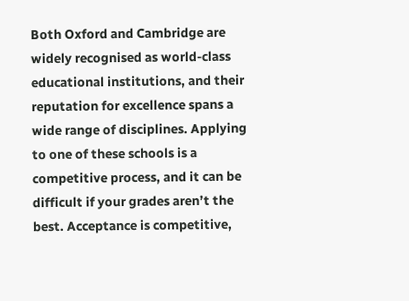Both Oxford and Cambridge are widely recognised as world-class educational institutions, and their reputation for excellence spans a wide range of disciplines. Applying to one of these schools is a competitive process, and it can be difficult if your grades aren’t the best. Acceptance is competitive,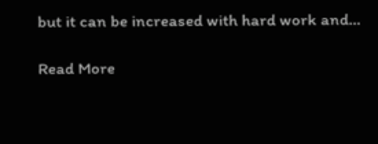but it can be increased with hard work and…

Read More